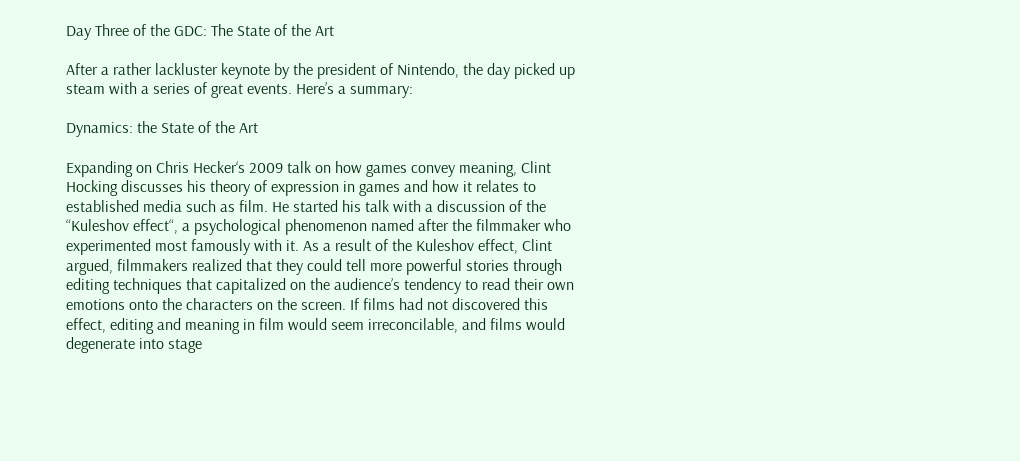Day Three of the GDC: The State of the Art

After a rather lackluster keynote by the president of Nintendo, the day picked up steam with a series of great events. Here’s a summary:

Dynamics: the State of the Art

Expanding on Chris Hecker‘s 2009 talk on how games convey meaning, Clint Hocking discusses his theory of expression in games and how it relates to established media such as film. He started his talk with a discussion of the “Kuleshov effect“, a psychological phenomenon named after the filmmaker who experimented most famously with it. As a result of the Kuleshov effect, Clint argued, filmmakers realized that they could tell more powerful stories through editing techniques that capitalized on the audience’s tendency to read their own emotions onto the characters on the screen. If films had not discovered this effect, editing and meaning in film would seem irreconcilable, and films would degenerate into stage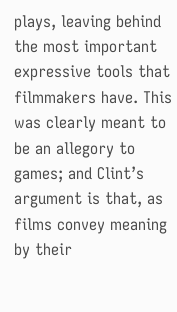plays, leaving behind the most important expressive tools that filmmakers have. This was clearly meant to be an allegory to games; and Clint’s argument is that, as films convey meaning by their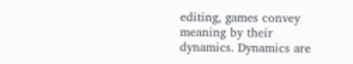editing, games convey meaning by their dynamics. Dynamics are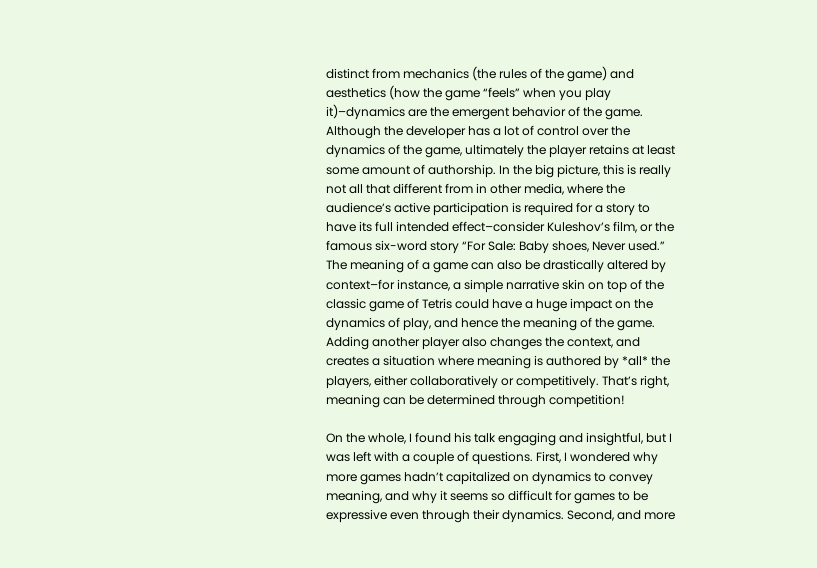distinct from mechanics (the rules of the game) and aesthetics (how the game “feels” when you play it)–dynamics are the emergent behavior of the game. Although the developer has a lot of control over the dynamics of the game, ultimately the player retains at least some amount of authorship. In the big picture, this is really not all that different from in other media, where the audience’s active participation is required for a story to have its full intended effect–consider Kuleshov’s film, or the famous six-word story “For Sale: Baby shoes, Never used.” The meaning of a game can also be drastically altered by context–for instance, a simple narrative skin on top of the classic game of Tetris could have a huge impact on the dynamics of play, and hence the meaning of the game. Adding another player also changes the context, and creates a situation where meaning is authored by *all* the players, either collaboratively or competitively. That’s right, meaning can be determined through competition!

On the whole, I found his talk engaging and insightful, but I was left with a couple of questions. First, I wondered why more games hadn’t capitalized on dynamics to convey meaning, and why it seems so difficult for games to be expressive even through their dynamics. Second, and more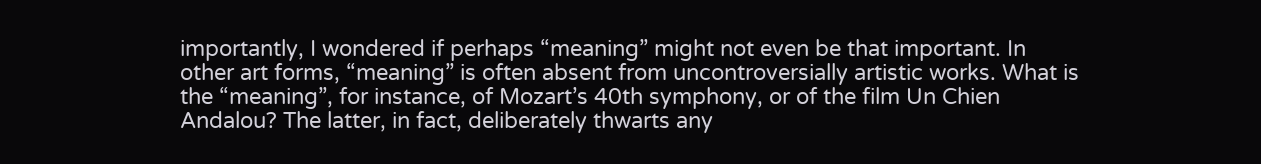importantly, I wondered if perhaps “meaning” might not even be that important. In other art forms, “meaning” is often absent from uncontroversially artistic works. What is the “meaning”, for instance, of Mozart’s 40th symphony, or of the film Un Chien Andalou? The latter, in fact, deliberately thwarts any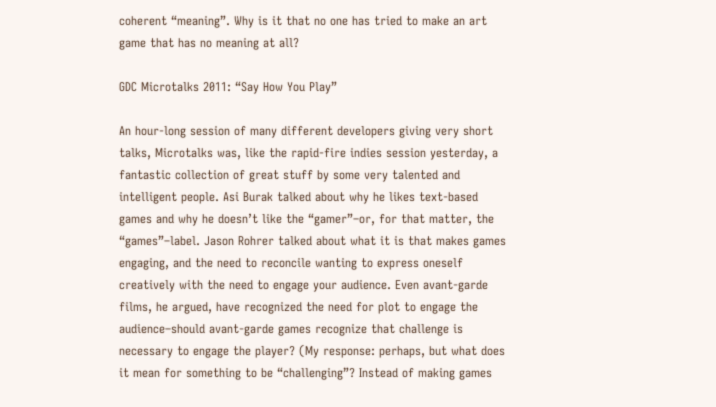coherent “meaning”. Why is it that no one has tried to make an art game that has no meaning at all?

GDC Microtalks 2011: “Say How You Play”

An hour-long session of many different developers giving very short talks, Microtalks was, like the rapid-fire indies session yesterday, a fantastic collection of great stuff by some very talented and intelligent people. Asi Burak talked about why he likes text-based games and why he doesn’t like the “gamer”–or, for that matter, the “games”–label. Jason Rohrer talked about what it is that makes games engaging, and the need to reconcile wanting to express oneself creatively with the need to engage your audience. Even avant-garde films, he argued, have recognized the need for plot to engage the audience–should avant-garde games recognize that challenge is necessary to engage the player? (My response: perhaps, but what does it mean for something to be “challenging”? Instead of making games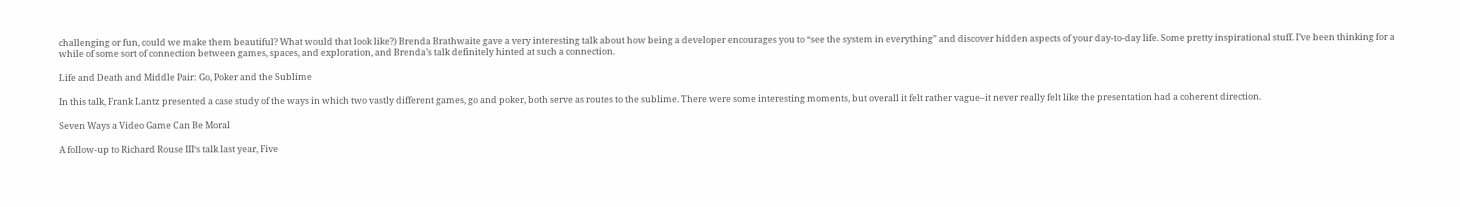challenging or fun, could we make them beautiful? What would that look like?) Brenda Brathwaite gave a very interesting talk about how being a developer encourages you to “see the system in everything” and discover hidden aspects of your day-to-day life. Some pretty inspirational stuff. I’ve been thinking for a while of some sort of connection between games, spaces, and exploration, and Brenda’s talk definitely hinted at such a connection.

Life and Death and Middle Pair: Go, Poker and the Sublime

In this talk, Frank Lantz presented a case study of the ways in which two vastly different games, go and poker, both serve as routes to the sublime. There were some interesting moments, but overall it felt rather vague–it never really felt like the presentation had a coherent direction.

Seven Ways a Video Game Can Be Moral

A follow-up to Richard Rouse III‘s talk last year, Five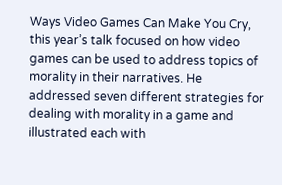Ways Video Games Can Make You Cry, this year’s talk focused on how video games can be used to address topics of morality in their narratives. He addressed seven different strategies for dealing with morality in a game and illustrated each with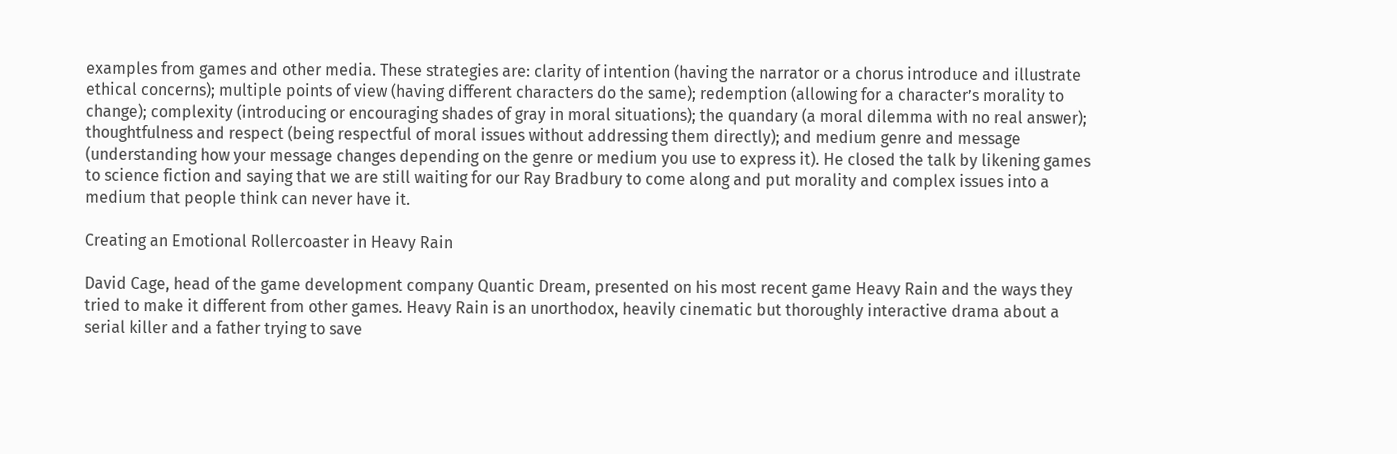examples from games and other media. These strategies are: clarity of intention (having the narrator or a chorus introduce and illustrate ethical concerns); multiple points of view (having different characters do the same); redemption (allowing for a character’s morality to change); complexity (introducing or encouraging shades of gray in moral situations); the quandary (a moral dilemma with no real answer); thoughtfulness and respect (being respectful of moral issues without addressing them directly); and medium genre and message (understanding how your message changes depending on the genre or medium you use to express it). He closed the talk by likening games to science fiction and saying that we are still waiting for our Ray Bradbury to come along and put morality and complex issues into a medium that people think can never have it.

Creating an Emotional Rollercoaster in Heavy Rain

David Cage, head of the game development company Quantic Dream, presented on his most recent game Heavy Rain and the ways they tried to make it different from other games. Heavy Rain is an unorthodox, heavily cinematic but thoroughly interactive drama about a serial killer and a father trying to save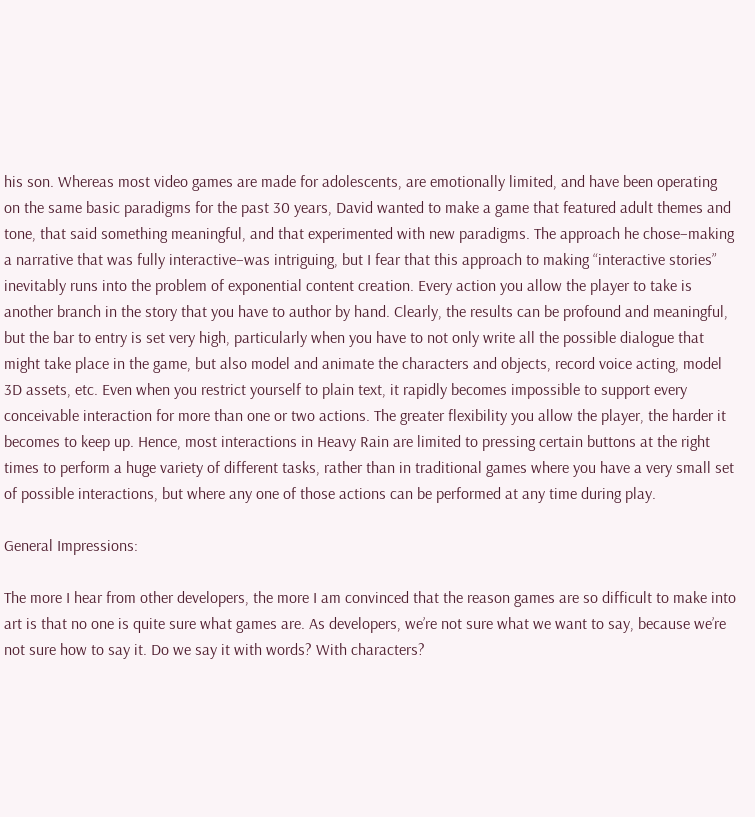his son. Whereas most video games are made for adolescents, are emotionally limited, and have been operating on the same basic paradigms for the past 30 years, David wanted to make a game that featured adult themes and tone, that said something meaningful, and that experimented with new paradigms. The approach he chose–making a narrative that was fully interactive–was intriguing, but I fear that this approach to making “interactive stories” inevitably runs into the problem of exponential content creation. Every action you allow the player to take is another branch in the story that you have to author by hand. Clearly, the results can be profound and meaningful, but the bar to entry is set very high, particularly when you have to not only write all the possible dialogue that might take place in the game, but also model and animate the characters and objects, record voice acting, model 3D assets, etc. Even when you restrict yourself to plain text, it rapidly becomes impossible to support every conceivable interaction for more than one or two actions. The greater flexibility you allow the player, the harder it becomes to keep up. Hence, most interactions in Heavy Rain are limited to pressing certain buttons at the right times to perform a huge variety of different tasks, rather than in traditional games where you have a very small set of possible interactions, but where any one of those actions can be performed at any time during play.

General Impressions:

The more I hear from other developers, the more I am convinced that the reason games are so difficult to make into art is that no one is quite sure what games are. As developers, we’re not sure what we want to say, because we’re not sure how to say it. Do we say it with words? With characters?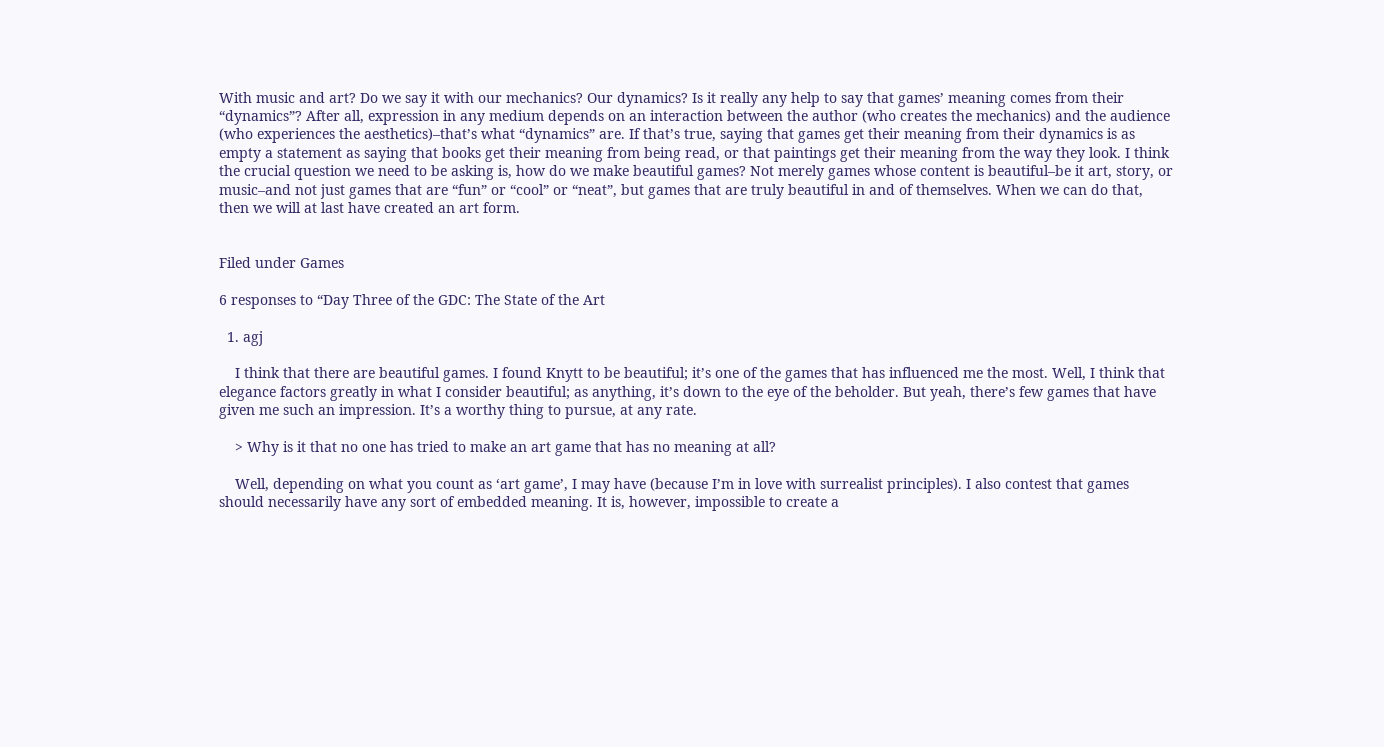With music and art? Do we say it with our mechanics? Our dynamics? Is it really any help to say that games’ meaning comes from their “dynamics”? After all, expression in any medium depends on an interaction between the author (who creates the mechanics) and the audience (who experiences the aesthetics)–that’s what “dynamics” are. If that’s true, saying that games get their meaning from their dynamics is as empty a statement as saying that books get their meaning from being read, or that paintings get their meaning from the way they look. I think the crucial question we need to be asking is, how do we make beautiful games? Not merely games whose content is beautiful–be it art, story, or music–and not just games that are “fun” or “cool” or “neat”, but games that are truly beautiful in and of themselves. When we can do that, then we will at last have created an art form.


Filed under Games

6 responses to “Day Three of the GDC: The State of the Art

  1. agj

    I think that there are beautiful games. I found Knytt to be beautiful; it’s one of the games that has influenced me the most. Well, I think that elegance factors greatly in what I consider beautiful; as anything, it’s down to the eye of the beholder. But yeah, there’s few games that have given me such an impression. It’s a worthy thing to pursue, at any rate.

    > Why is it that no one has tried to make an art game that has no meaning at all?

    Well, depending on what you count as ‘art game’, I may have (because I’m in love with surrealist principles). I also contest that games should necessarily have any sort of embedded meaning. It is, however, impossible to create a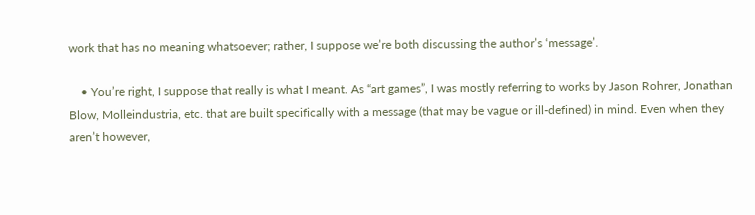work that has no meaning whatsoever; rather, I suppose we’re both discussing the author’s ‘message’.

    • You’re right, I suppose that really is what I meant. As “art games”, I was mostly referring to works by Jason Rohrer, Jonathan Blow, Molleindustria, etc. that are built specifically with a message (that may be vague or ill-defined) in mind. Even when they aren’t however,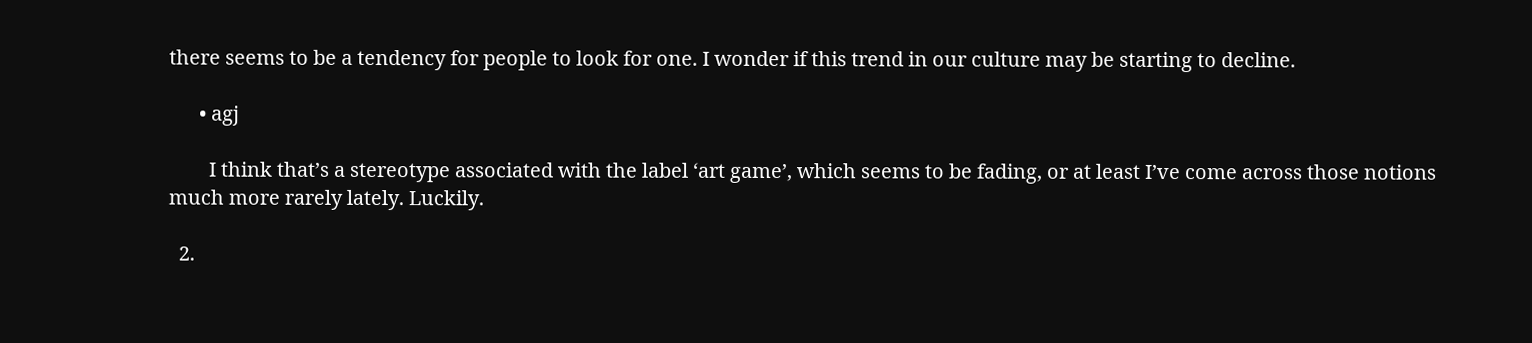there seems to be a tendency for people to look for one. I wonder if this trend in our culture may be starting to decline.

      • agj

        I think that’s a stereotype associated with the label ‘art game’, which seems to be fading, or at least I’ve come across those notions much more rarely lately. Luckily.

  2.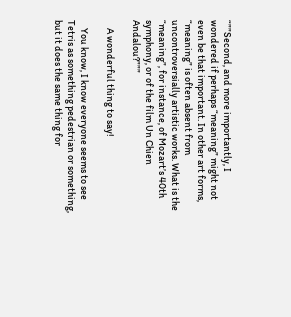“””Second, and more importantly, I wondered if perhaps “meaning” might not even be that important. In other art forms, “meaning” is often absent from uncontroversially artistic works. What is the “meaning”, for instance, of Mozart’s 40th symphony, or of the film Un Chien Andalou?”””

    A wonderful thing to say!

    You know, I know everyone seems to see Tetris as something pedestrian or something, but it does the same thing for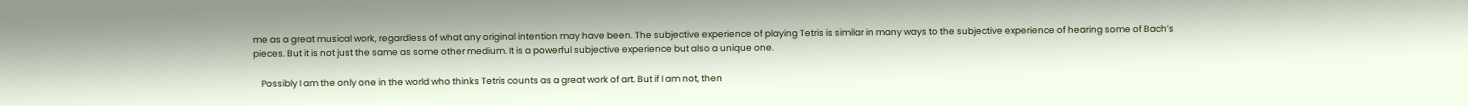me as a great musical work, regardless of what any original intention may have been. The subjective experience of playing Tetris is similar in many ways to the subjective experience of hearing some of Bach’s pieces. But it is not just the same as some other medium. It is a powerful subjective experience but also a unique one.

    Possibly I am the only one in the world who thinks Tetris counts as a great work of art. But if I am not, then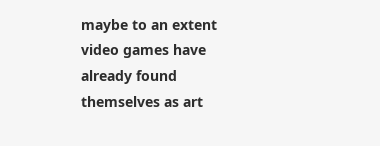maybe to an extent video games have already found themselves as art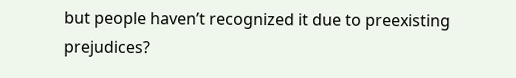but people haven’t recognized it due to preexisting prejudices?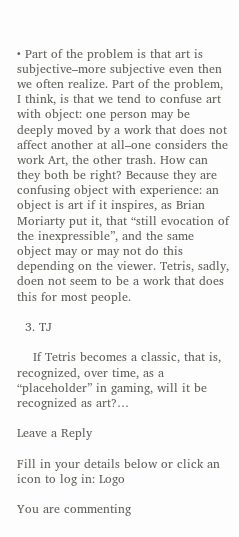• Part of the problem is that art is subjective–more subjective even then we often realize. Part of the problem, I think, is that we tend to confuse art with object: one person may be deeply moved by a work that does not affect another at all–one considers the work Art, the other trash. How can they both be right? Because they are confusing object with experience: an object is art if it inspires, as Brian Moriarty put it, that “still evocation of the inexpressible”, and the same object may or may not do this depending on the viewer. Tetris, sadly, doen not seem to be a work that does this for most people.

  3. TJ

    If Tetris becomes a classic, that is, recognized, over time, as a “placeholder” in gaming, will it be recognized as art?…

Leave a Reply

Fill in your details below or click an icon to log in: Logo

You are commenting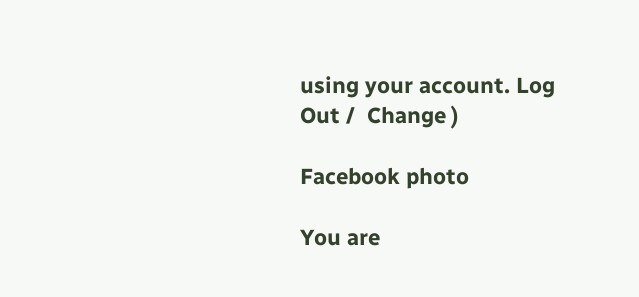using your account. Log Out /  Change )

Facebook photo

You are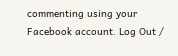commenting using your Facebook account. Log Out /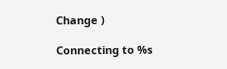Change )

Connecting to %s